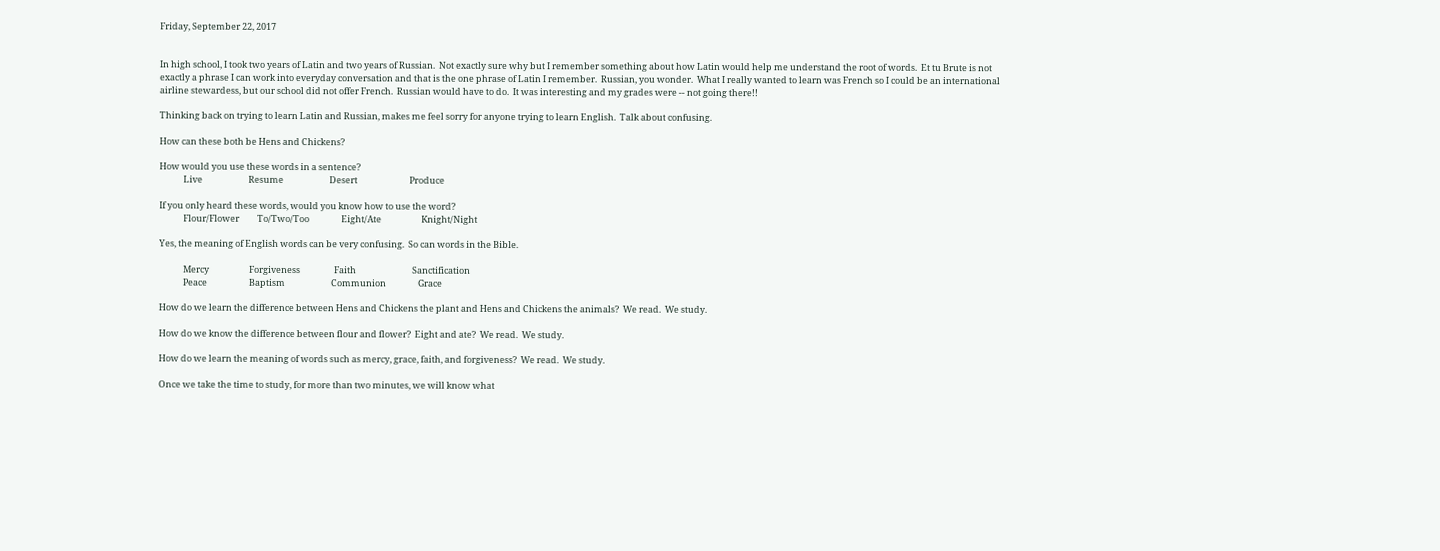Friday, September 22, 2017


In high school, I took two years of Latin and two years of Russian.  Not exactly sure why but I remember something about how Latin would help me understand the root of words.  Et tu Brute is not exactly a phrase I can work into everyday conversation and that is the one phrase of Latin I remember.  Russian, you wonder.  What I really wanted to learn was French so I could be an international airline stewardess, but our school did not offer French.  Russian would have to do.  It was interesting and my grades were -- not going there!!

Thinking back on trying to learn Latin and Russian, makes me feel sorry for anyone trying to learn English.  Talk about confusing.

How can these both be Hens and Chickens?

How would you use these words in a sentence?
            Live                       Resume                       Desert                          Produce

If you only heard these words, would you know how to use the word?
            Flour/Flower         To/Two/Too                Eight/Ate                    Knight/Night

Yes, the meaning of English words can be very confusing.  So can words in the Bible.

            Mercy                    Forgiveness                 Faith                            Sanctification
            Peace                     Baptism                       Communion                Grace

How do we learn the difference between Hens and Chickens the plant and Hens and Chickens the animals?  We read.  We study.

How do we know the difference between flour and flower?  Eight and ate?  We read.  We study.

How do we learn the meaning of words such as mercy, grace, faith, and forgiveness?  We read.  We study.

Once we take the time to study, for more than two minutes, we will know what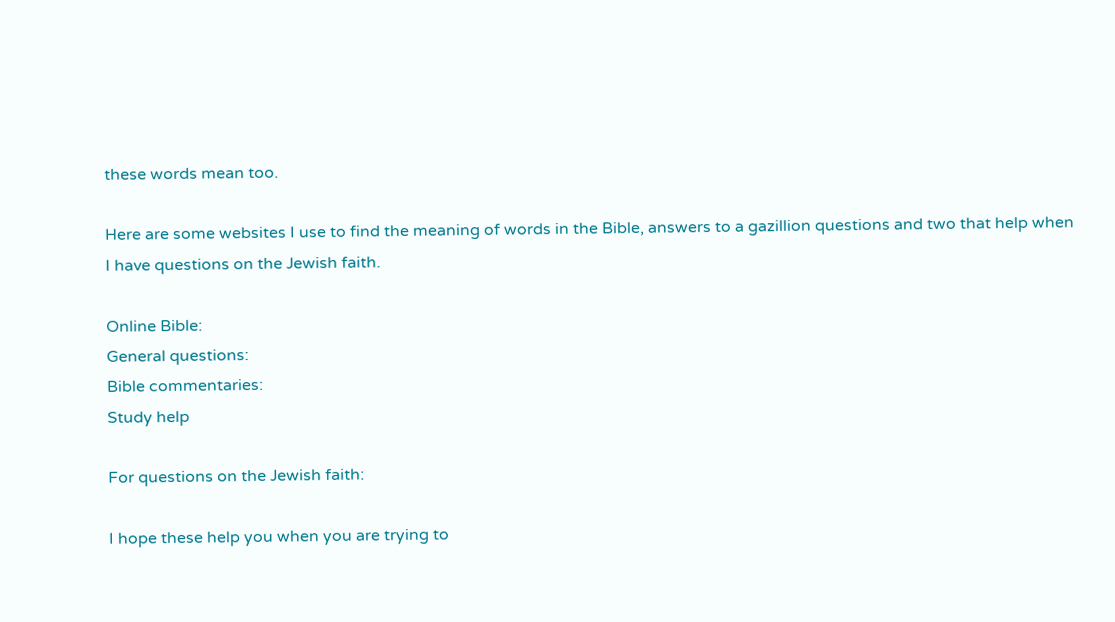these words mean too.

Here are some websites I use to find the meaning of words in the Bible, answers to a gazillion questions and two that help when I have questions on the Jewish faith.

Online Bible:
General questions:
Bible commentaries:
Study help

For questions on the Jewish faith:

I hope these help you when you are trying to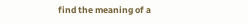find the meaning of a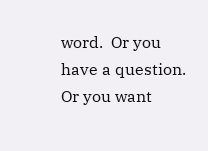word.  Or you have a question.  Or you want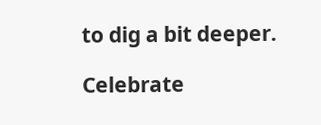to dig a bit deeper.

Celebrate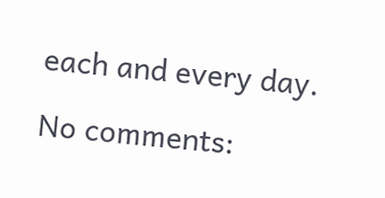each and every day.

No comments: